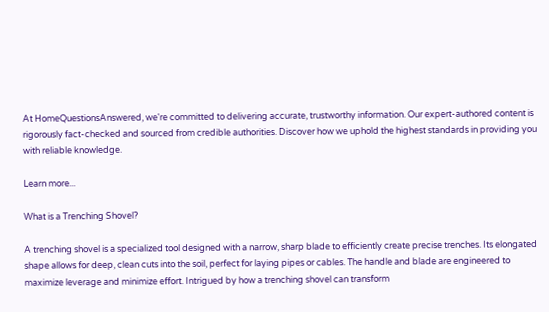At HomeQuestionsAnswered, we're committed to delivering accurate, trustworthy information. Our expert-authored content is rigorously fact-checked and sourced from credible authorities. Discover how we uphold the highest standards in providing you with reliable knowledge.

Learn more...

What is a Trenching Shovel?

A trenching shovel is a specialized tool designed with a narrow, sharp blade to efficiently create precise trenches. Its elongated shape allows for deep, clean cuts into the soil, perfect for laying pipes or cables. The handle and blade are engineered to maximize leverage and minimize effort. Intrigued by how a trenching shovel can transform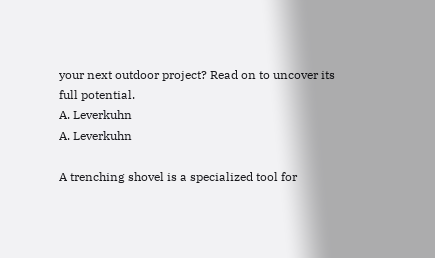your next outdoor project? Read on to uncover its full potential.
A. Leverkuhn
A. Leverkuhn

A trenching shovel is a specialized tool for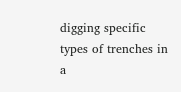digging specific types of trenches in a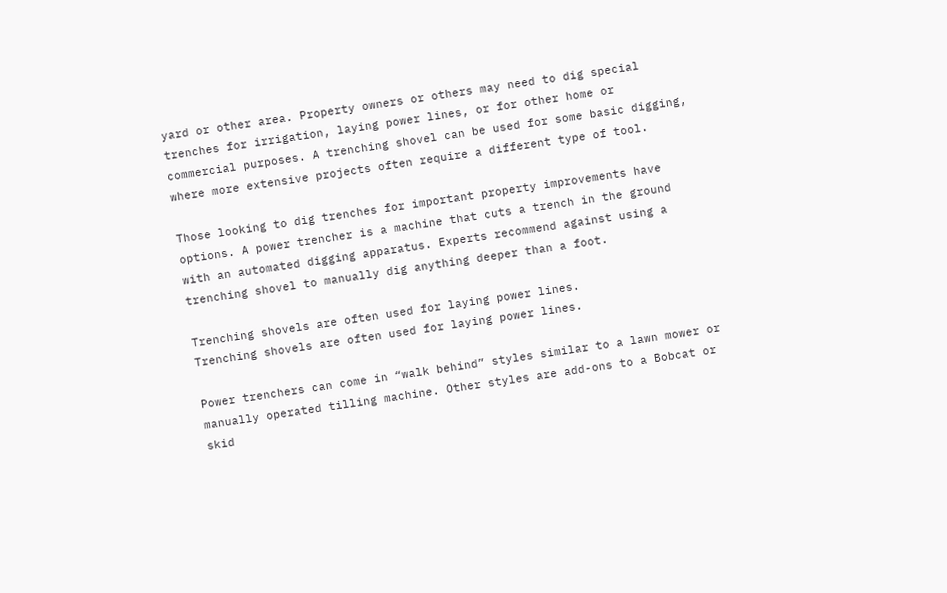yard or other area. Property owners or others may need to dig special trenches for irrigation, laying power lines, or for other home or commercial purposes. A trenching shovel can be used for some basic digging, where more extensive projects often require a different type of tool.

Those looking to dig trenches for important property improvements have options. A power trencher is a machine that cuts a trench in the ground with an automated digging apparatus. Experts recommend against using a trenching shovel to manually dig anything deeper than a foot.

Trenching shovels are often used for laying power lines.
Trenching shovels are often used for laying power lines.

Power trenchers can come in “walk behind” styles similar to a lawn mower or manually operated tilling machine. Other styles are add-ons to a Bobcat or skid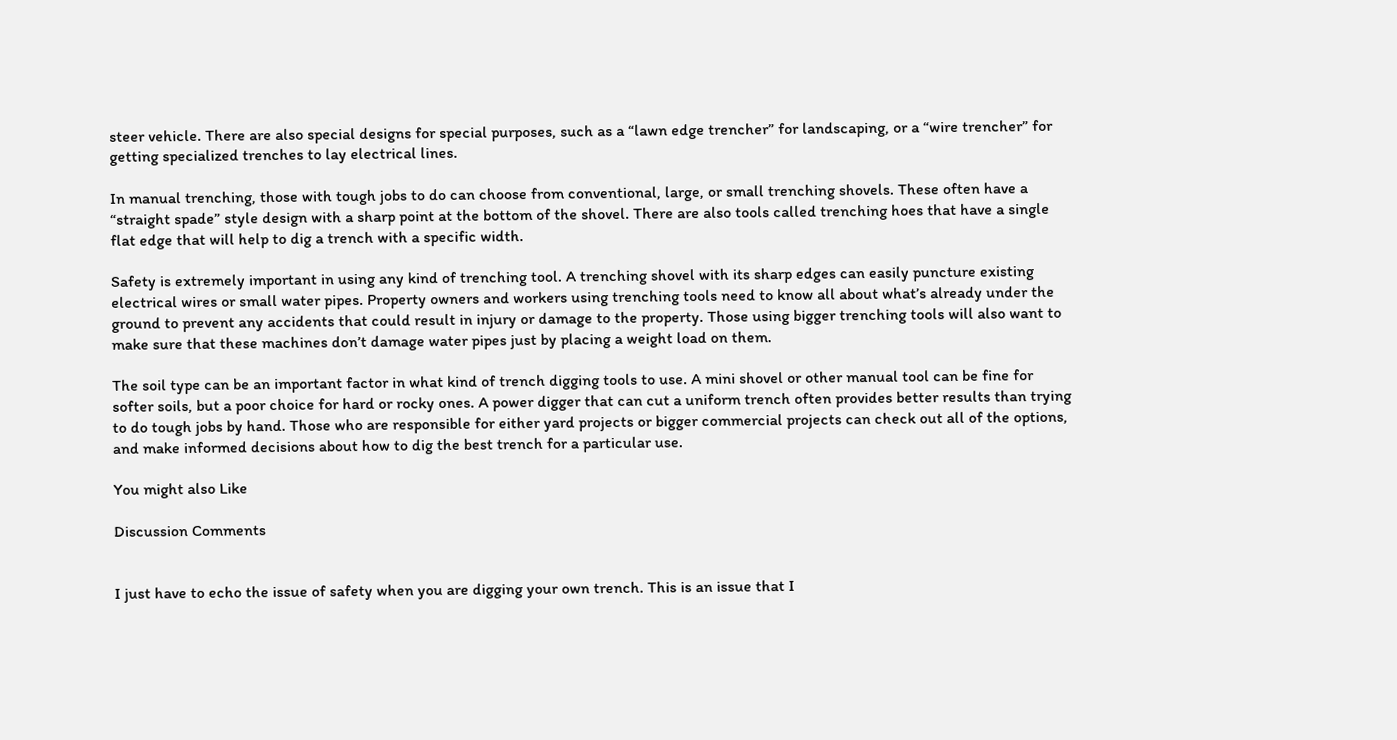steer vehicle. There are also special designs for special purposes, such as a “lawn edge trencher” for landscaping, or a “wire trencher” for getting specialized trenches to lay electrical lines.

In manual trenching, those with tough jobs to do can choose from conventional, large, or small trenching shovels. These often have a “straight spade” style design with a sharp point at the bottom of the shovel. There are also tools called trenching hoes that have a single flat edge that will help to dig a trench with a specific width.

Safety is extremely important in using any kind of trenching tool. A trenching shovel with its sharp edges can easily puncture existing electrical wires or small water pipes. Property owners and workers using trenching tools need to know all about what’s already under the ground to prevent any accidents that could result in injury or damage to the property. Those using bigger trenching tools will also want to make sure that these machines don’t damage water pipes just by placing a weight load on them.

The soil type can be an important factor in what kind of trench digging tools to use. A mini shovel or other manual tool can be fine for softer soils, but a poor choice for hard or rocky ones. A power digger that can cut a uniform trench often provides better results than trying to do tough jobs by hand. Those who are responsible for either yard projects or bigger commercial projects can check out all of the options, and make informed decisions about how to dig the best trench for a particular use.

You might also Like

Discussion Comments


I just have to echo the issue of safety when you are digging your own trench. This is an issue that I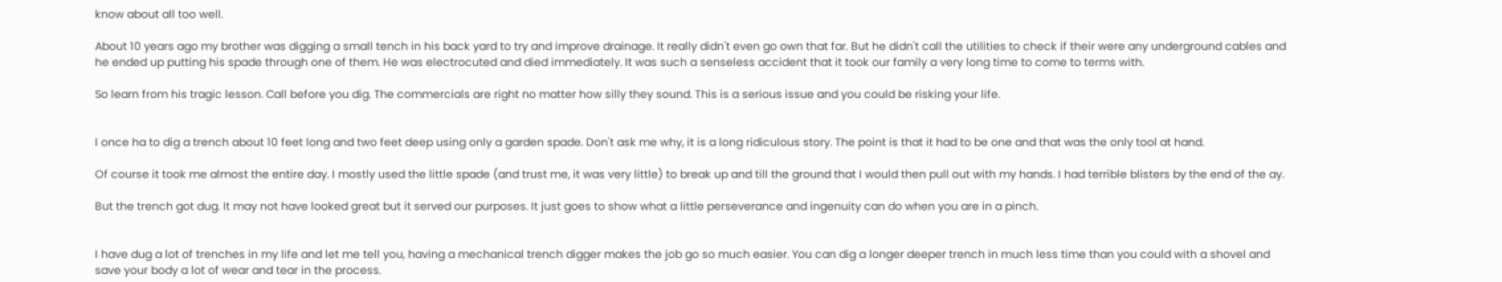know about all too well.

About 10 years ago my brother was digging a small tench in his back yard to try and improve drainage. It really didn't even go own that far. But he didn't call the utilities to check if their were any underground cables and he ended up putting his spade through one of them. He was electrocuted and died immediately. It was such a senseless accident that it took our family a very long time to come to terms with.

So learn from his tragic lesson. Call before you dig. The commercials are right no matter how silly they sound. This is a serious issue and you could be risking your life.


I once ha to dig a trench about 10 feet long and two feet deep using only a garden spade. Don't ask me why, it is a long ridiculous story. The point is that it had to be one and that was the only tool at hand.

Of course it took me almost the entire day. I mostly used the little spade (and trust me, it was very little) to break up and till the ground that I would then pull out with my hands. I had terrible blisters by the end of the ay.

But the trench got dug. It may not have looked great but it served our purposes. It just goes to show what a little perseverance and ingenuity can do when you are in a pinch.


I have dug a lot of trenches in my life and let me tell you, having a mechanical trench digger makes the job go so much easier. You can dig a longer deeper trench in much less time than you could with a shovel and save your body a lot of wear and tear in the process.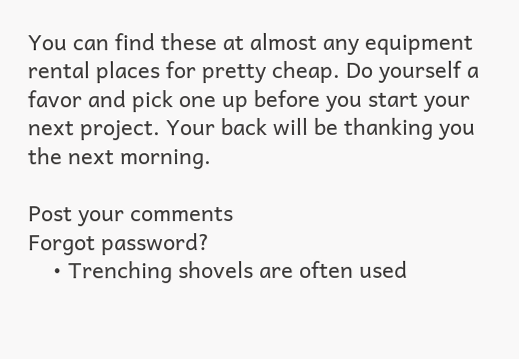You can find these at almost any equipment rental places for pretty cheap. Do yourself a favor and pick one up before you start your next project. Your back will be thanking you the next morning.

Post your comments
Forgot password?
    • Trenching shovels are often used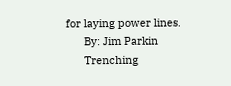for laying power lines.
      By: Jim Parkin
      Trenching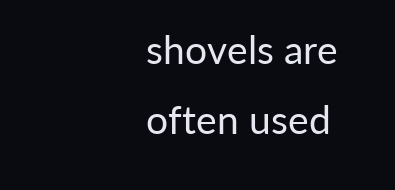shovels are often used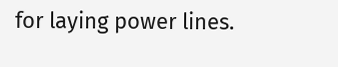for laying power lines.